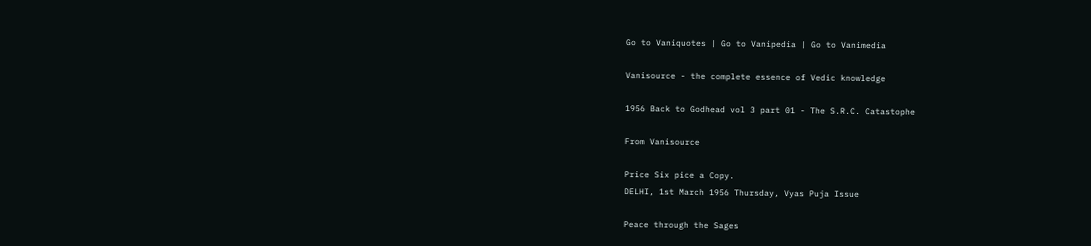Go to Vaniquotes | Go to Vanipedia | Go to Vanimedia

Vanisource - the complete essence of Vedic knowledge

1956 Back to Godhead vol 3 part 01 - The S.R.C. Catastophe

From Vanisource

Price Six pice a Copy.
DELHI, 1st March 1956 Thursday, Vyas Puja Issue

Peace through the Sages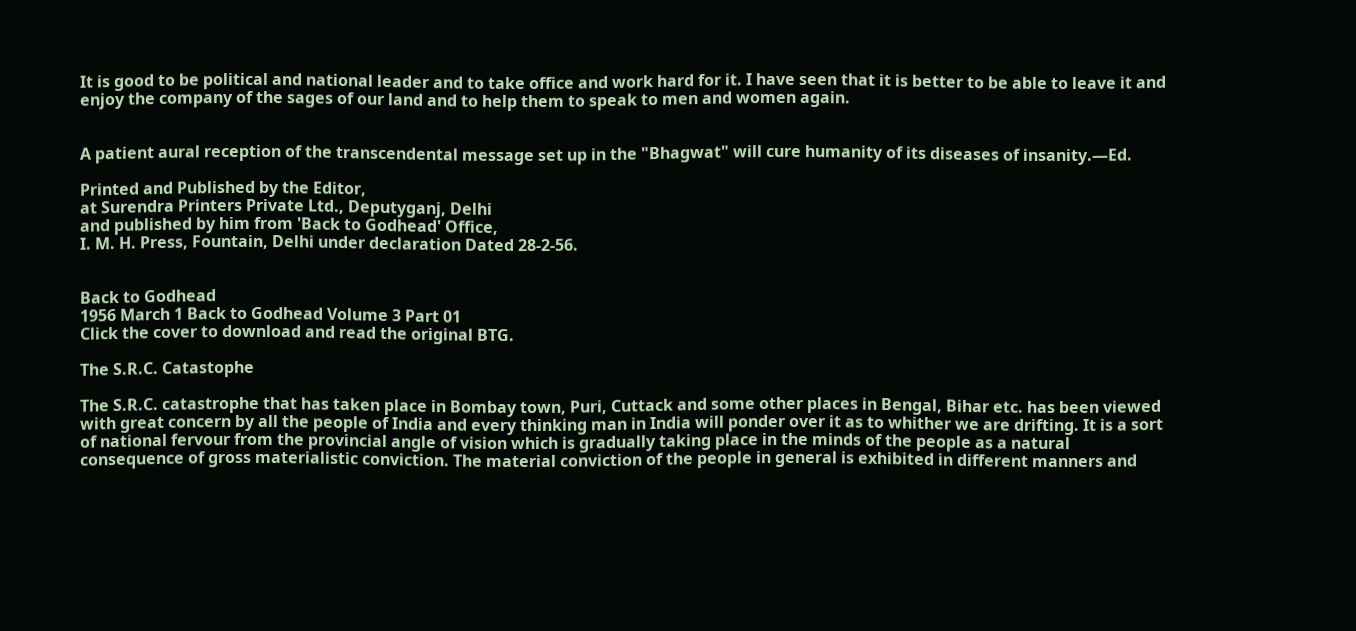It is good to be political and national leader and to take office and work hard for it. I have seen that it is better to be able to leave it and enjoy the company of the sages of our land and to help them to speak to men and women again.


A patient aural reception of the transcendental message set up in the "Bhagwat" will cure humanity of its diseases of insanity.—Ed.

Printed and Published by the Editor,
at Surendra Printers Private Ltd., Deputyganj, Delhi
and published by him from 'Back to Godhead' Office,
I. M. H. Press, Fountain, Delhi under declaration Dated 28-2-56.


Back to Godhead
1956 March 1 Back to Godhead Volume 3 Part 01
Click the cover to download and read the original BTG.

The S.R.C. Catastophe

The S.R.C. catastrophe that has taken place in Bombay town, Puri, Cuttack and some other places in Bengal, Bihar etc. has been viewed with great concern by all the people of India and every thinking man in India will ponder over it as to whither we are drifting. It is a sort of national fervour from the provincial angle of vision which is gradually taking place in the minds of the people as a natural consequence of gross materialistic conviction. The material conviction of the people in general is exhibited in different manners and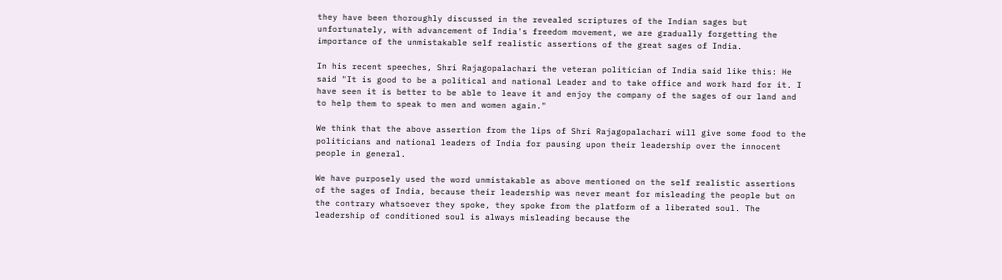they have been thoroughly discussed in the revealed scriptures of the Indian sages but unfortunately, with advancement of India's freedom movement, we are gradually forgetting the importance of the unmistakable self realistic assertions of the great sages of India.

In his recent speeches, Shri Rajagopalachari the veteran politician of India said like this: He said "It is good to be a political and national Leader and to take office and work hard for it. I have seen it is better to be able to leave it and enjoy the company of the sages of our land and to help them to speak to men and women again."

We think that the above assertion from the lips of Shri Rajagopalachari will give some food to the politicians and national leaders of India for pausing upon their leadership over the innocent people in general.

We have purposely used the word unmistakable as above mentioned on the self realistic assertions of the sages of India, because their leadership was never meant for misleading the people but on the contrary whatsoever they spoke, they spoke from the platform of a liberated soul. The leadership of conditioned soul is always misleading because the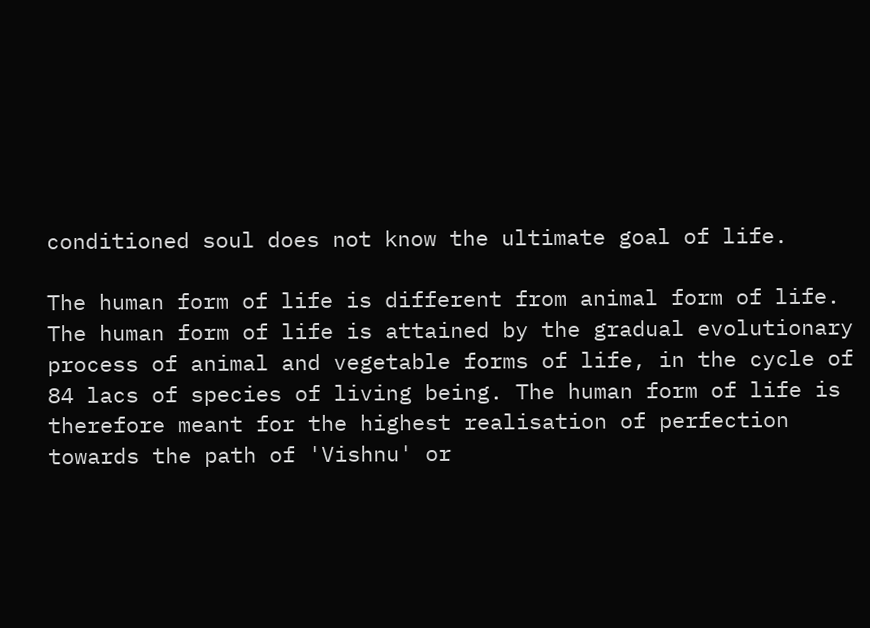conditioned soul does not know the ultimate goal of life.

The human form of life is different from animal form of life. The human form of life is attained by the gradual evolutionary process of animal and vegetable forms of life, in the cycle of 84 lacs of species of living being. The human form of life is therefore meant for the highest realisation of perfection towards the path of 'Vishnu' or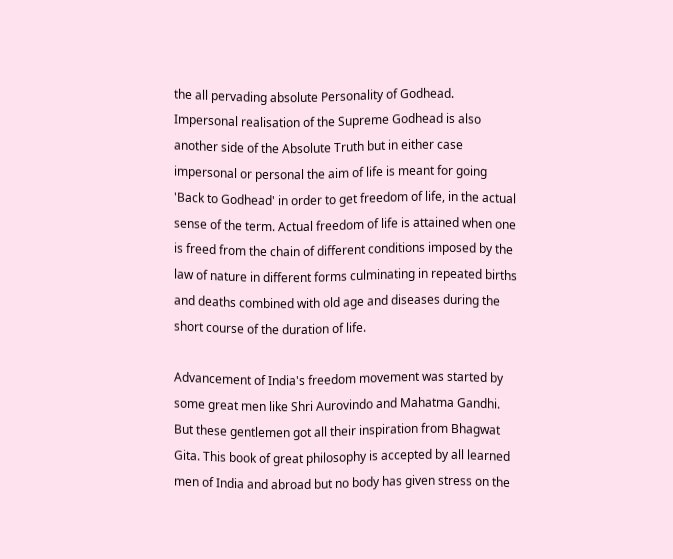the all pervading absolute Personality of Godhead. Impersonal realisation of the Supreme Godhead is also another side of the Absolute Truth but in either case impersonal or personal the aim of life is meant for going 'Back to Godhead' in order to get freedom of life, in the actual sense of the term. Actual freedom of life is attained when one is freed from the chain of different conditions imposed by the law of nature in different forms culminating in repeated births and deaths combined with old age and diseases during the short course of the duration of life.

Advancement of India's freedom movement was started by some great men like Shri Aurovindo and Mahatma Gandhi. But these gentlemen got all their inspiration from Bhagwat Gita. This book of great philosophy is accepted by all learned men of India and abroad but no body has given stress on the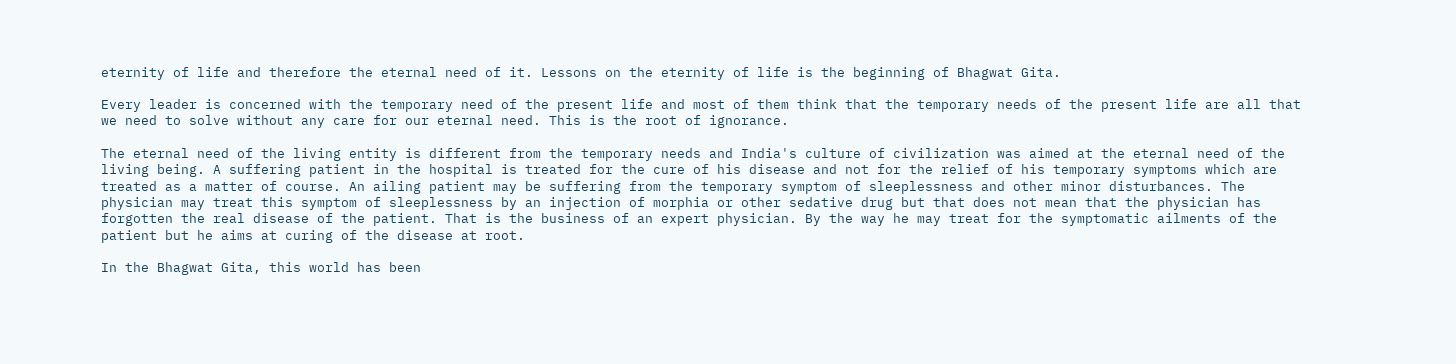eternity of life and therefore the eternal need of it. Lessons on the eternity of life is the beginning of Bhagwat Gita.

Every leader is concerned with the temporary need of the present life and most of them think that the temporary needs of the present life are all that we need to solve without any care for our eternal need. This is the root of ignorance.

The eternal need of the living entity is different from the temporary needs and India's culture of civilization was aimed at the eternal need of the living being. A suffering patient in the hospital is treated for the cure of his disease and not for the relief of his temporary symptoms which are treated as a matter of course. An ailing patient may be suffering from the temporary symptom of sleeplessness and other minor disturbances. The physician may treat this symptom of sleeplessness by an injection of morphia or other sedative drug but that does not mean that the physician has forgotten the real disease of the patient. That is the business of an expert physician. By the way he may treat for the symptomatic ailments of the patient but he aims at curing of the disease at root.

In the Bhagwat Gita, this world has been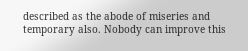described as the abode of miseries and temporary also. Nobody can improve this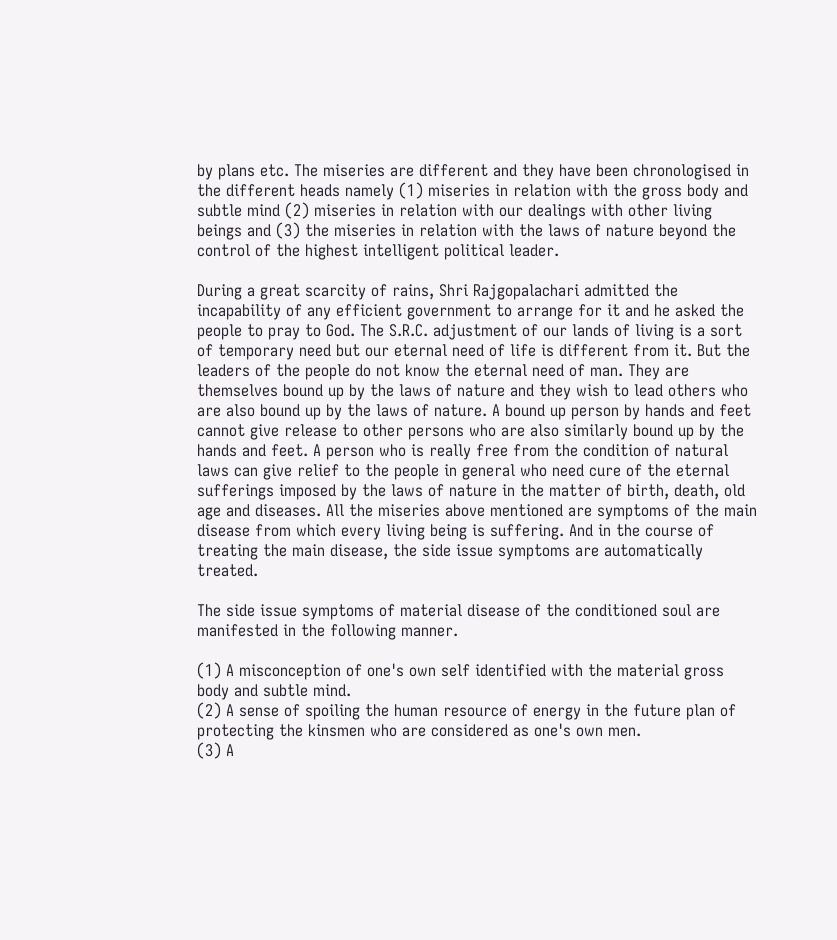by plans etc. The miseries are different and they have been chronologised in the different heads namely (1) miseries in relation with the gross body and subtle mind (2) miseries in relation with our dealings with other living beings and (3) the miseries in relation with the laws of nature beyond the control of the highest intelligent political leader.

During a great scarcity of rains, Shri Rajgopalachari admitted the incapability of any efficient government to arrange for it and he asked the people to pray to God. The S.R.C. adjustment of our lands of living is a sort of temporary need but our eternal need of life is different from it. But the leaders of the people do not know the eternal need of man. They are themselves bound up by the laws of nature and they wish to lead others who are also bound up by the laws of nature. A bound up person by hands and feet cannot give release to other persons who are also similarly bound up by the hands and feet. A person who is really free from the condition of natural laws can give relief to the people in general who need cure of the eternal sufferings imposed by the laws of nature in the matter of birth, death, old age and diseases. All the miseries above mentioned are symptoms of the main disease from which every living being is suffering. And in the course of treating the main disease, the side issue symptoms are automatically treated.

The side issue symptoms of material disease of the conditioned soul are manifested in the following manner.

(1) A misconception of one's own self identified with the material gross body and subtle mind.
(2) A sense of spoiling the human resource of energy in the future plan of protecting the kinsmen who are considered as one's own men.
(3) A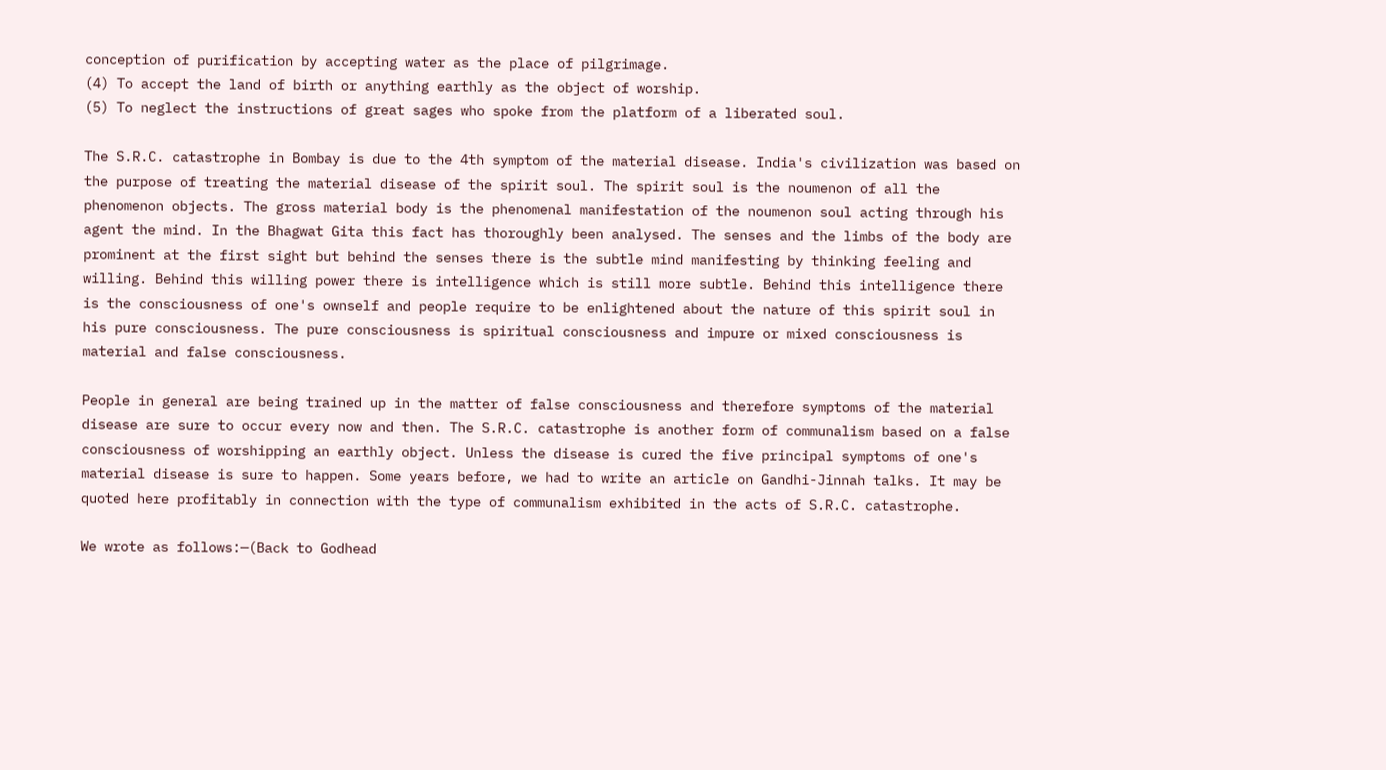conception of purification by accepting water as the place of pilgrimage.
(4) To accept the land of birth or anything earthly as the object of worship.
(5) To neglect the instructions of great sages who spoke from the platform of a liberated soul.

The S.R.C. catastrophe in Bombay is due to the 4th symptom of the material disease. India's civilization was based on the purpose of treating the material disease of the spirit soul. The spirit soul is the noumenon of all the phenomenon objects. The gross material body is the phenomenal manifestation of the noumenon soul acting through his agent the mind. In the Bhagwat Gita this fact has thoroughly been analysed. The senses and the limbs of the body are prominent at the first sight but behind the senses there is the subtle mind manifesting by thinking feeling and willing. Behind this willing power there is intelligence which is still more subtle. Behind this intelligence there is the consciousness of one's ownself and people require to be enlightened about the nature of this spirit soul in his pure consciousness. The pure consciousness is spiritual consciousness and impure or mixed consciousness is material and false consciousness.

People in general are being trained up in the matter of false consciousness and therefore symptoms of the material disease are sure to occur every now and then. The S.R.C. catastrophe is another form of communalism based on a false consciousness of worshipping an earthly object. Unless the disease is cured the five principal symptoms of one's material disease is sure to happen. Some years before, we had to write an article on Gandhi-Jinnah talks. It may be quoted here profitably in connection with the type of communalism exhibited in the acts of S.R.C. catastrophe.

We wrote as follows:—(Back to Godhead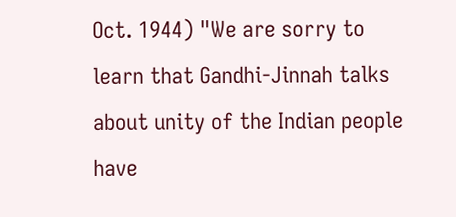Oct. 1944) "We are sorry to learn that Gandhi-Jinnah talks about unity of the Indian people have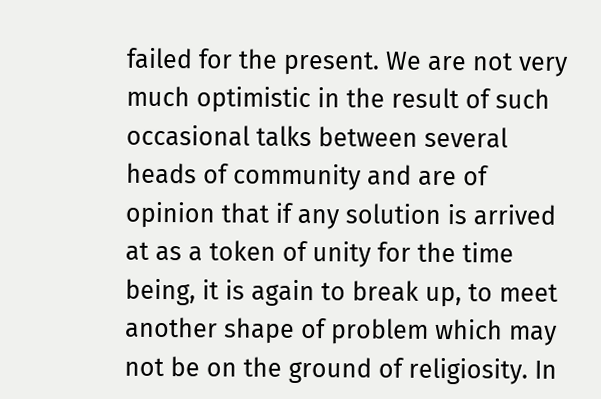failed for the present. We are not very much optimistic in the result of such occasional talks between several heads of community and are of opinion that if any solution is arrived at as a token of unity for the time being, it is again to break up, to meet another shape of problem which may not be on the ground of religiosity. In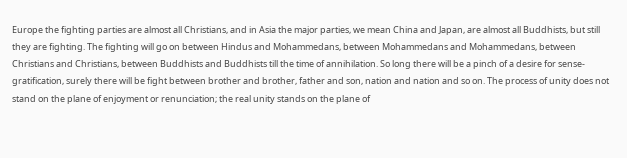Europe the fighting parties are almost all Christians, and in Asia the major parties, we mean China and Japan, are almost all Buddhists, but still they are fighting. The fighting will go on between Hindus and Mohammedans, between Mohammedans and Mohammedans, between Christians and Christians, between Buddhists and Buddhists till the time of annihilation. So long there will be a pinch of a desire for sense-gratification, surely there will be fight between brother and brother, father and son, nation and nation and so on. The process of unity does not stand on the plane of enjoyment or renunciation; the real unity stands on the plane of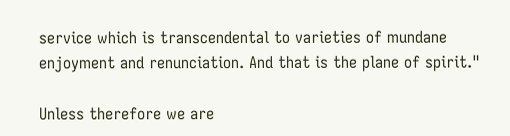service which is transcendental to varieties of mundane enjoyment and renunciation. And that is the plane of spirit."

Unless therefore we are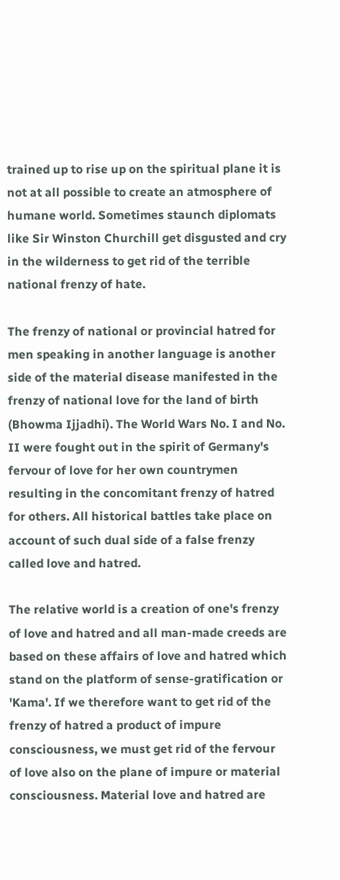trained up to rise up on the spiritual plane it is not at all possible to create an atmosphere of humane world. Sometimes staunch diplomats like Sir Winston Churchill get disgusted and cry in the wilderness to get rid of the terrible national frenzy of hate.

The frenzy of national or provincial hatred for men speaking in another language is another side of the material disease manifested in the frenzy of national love for the land of birth (Bhowma Ijjadhi). The World Wars No. I and No. II were fought out in the spirit of Germany's fervour of love for her own countrymen resulting in the concomitant frenzy of hatred for others. All historical battles take place on account of such dual side of a false frenzy called love and hatred.

The relative world is a creation of one's frenzy of love and hatred and all man-made creeds are based on these affairs of love and hatred which stand on the platform of sense-gratification or 'Kama'. If we therefore want to get rid of the frenzy of hatred a product of impure consciousness, we must get rid of the fervour of love also on the plane of impure or material consciousness. Material love and hatred are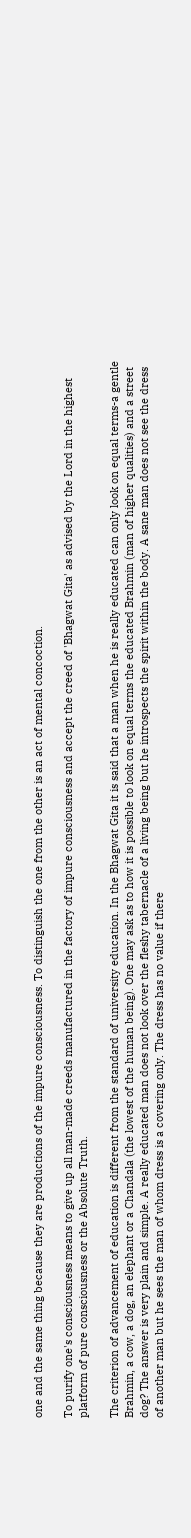one and the same thing because they are productions of the impure consciousness. To distinguish the one from the other is an act of mental concoction.

To purify one's consciousness means to give up all man-made creeds manufactured in the factory of impure consciousness and accept the creed of 'Bhagwat Gita' as advised by the Lord in the highest platform of pure consciousness or the Absolute Truth.

The criterion of advancement of education is different from the standard of university education. In the Bhagwat Gita it is said that a man when he is really educated can only look on equal terms-a gentle Brahmin, a cow, a dog, an elephant or a Chandala (the lowest of the human being). One may ask as to how it is possible to look on equal terms the educated Brahmin (man of higher qualities) and a street dog? The answer is very plain and simple. A really educated man does not look over the fleshy tabernacle of a living being but he introspects the spirit within the body. A sane man does not see the dress of another man but he sees the man of whom dress is a covering only. The dress has no value if there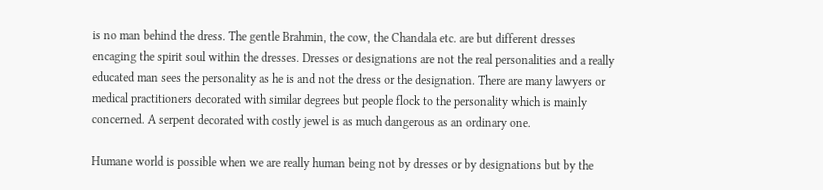is no man behind the dress. The gentle Brahmin, the cow, the Chandala etc. are but different dresses encaging the spirit soul within the dresses. Dresses or designations are not the real personalities and a really educated man sees the personality as he is and not the dress or the designation. There are many lawyers or medical practitioners decorated with similar degrees but people flock to the personality which is mainly concerned. A serpent decorated with costly jewel is as much dangerous as an ordinary one.

Humane world is possible when we are really human being not by dresses or by designations but by the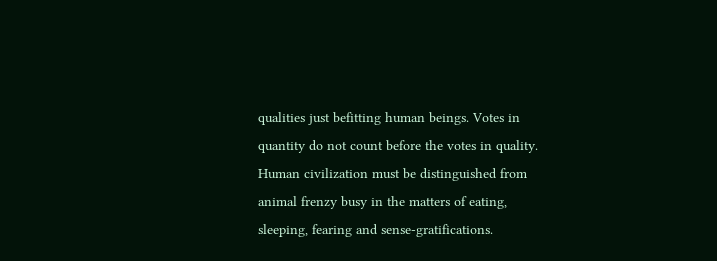qualities just befitting human beings. Votes in quantity do not count before the votes in quality. Human civilization must be distinguished from animal frenzy busy in the matters of eating, sleeping, fearing and sense-gratifications.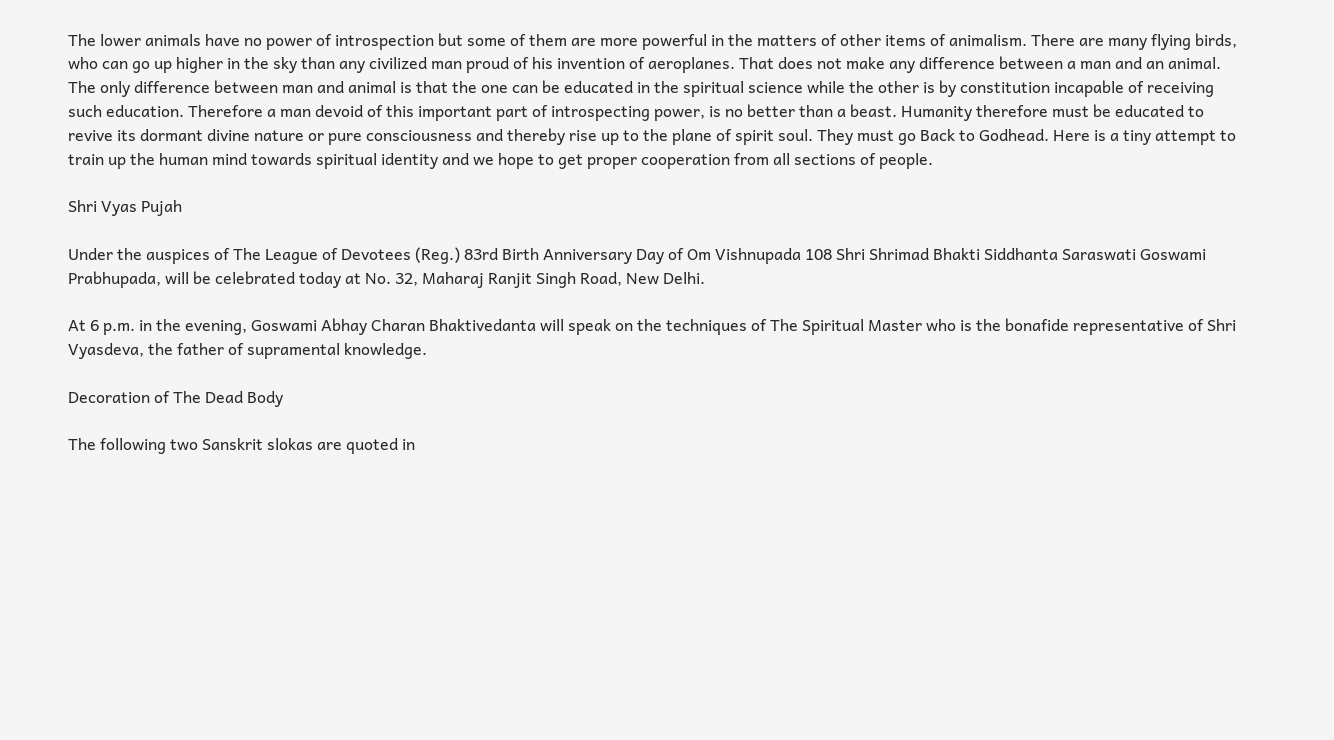The lower animals have no power of introspection but some of them are more powerful in the matters of other items of animalism. There are many flying birds, who can go up higher in the sky than any civilized man proud of his invention of aeroplanes. That does not make any difference between a man and an animal. The only difference between man and animal is that the one can be educated in the spiritual science while the other is by constitution incapable of receiving such education. Therefore a man devoid of this important part of introspecting power, is no better than a beast. Humanity therefore must be educated to revive its dormant divine nature or pure consciousness and thereby rise up to the plane of spirit soul. They must go Back to Godhead. Here is a tiny attempt to train up the human mind towards spiritual identity and we hope to get proper cooperation from all sections of people.

Shri Vyas Pujah

Under the auspices of The League of Devotees (Reg.) 83rd Birth Anniversary Day of Om Vishnupada 108 Shri Shrimad Bhakti Siddhanta Saraswati Goswami Prabhupada, will be celebrated today at No. 32, Maharaj Ranjit Singh Road, New Delhi.

At 6 p.m. in the evening, Goswami Abhay Charan Bhaktivedanta will speak on the techniques of The Spiritual Master who is the bonafide representative of Shri Vyasdeva, the father of supramental knowledge.

Decoration of The Dead Body

The following two Sanskrit slokas are quoted in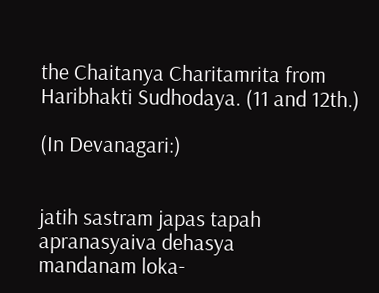the Chaitanya Charitamrita from Haribhakti Sudhodaya. (11 and 12th.)

(In Devanagari:)


jatih sastram japas tapah
apranasyaiva dehasya
mandanam loka-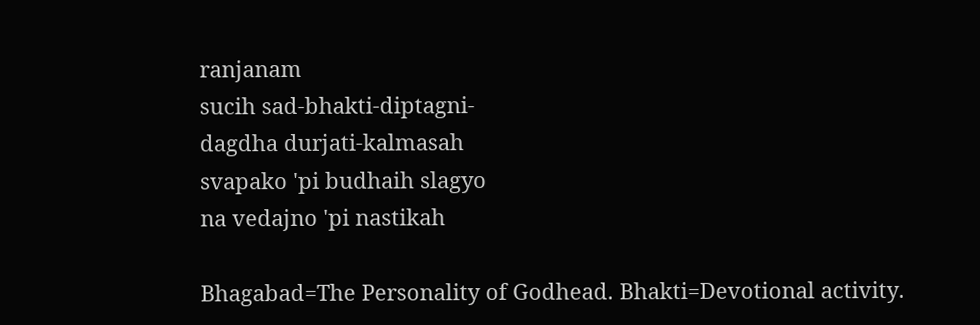ranjanam
sucih sad-bhakti-diptagni-
dagdha durjati-kalmasah
svapako 'pi budhaih slagyo
na vedajno 'pi nastikah

Bhagabad=The Personality of Godhead. Bhakti=Devotional activity.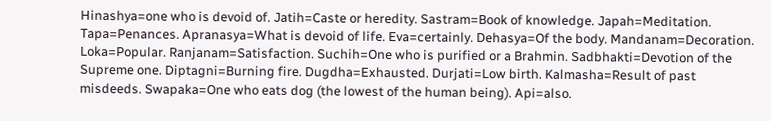Hinashya=one who is devoid of. Jatih=Caste or heredity. Sastram=Book of knowledge. Japah=Meditation. Tapa=Penances. Apranasya=What is devoid of life. Eva=certainly. Dehasya=Of the body. Mandanam=Decoration. Loka=Popular. Ranjanam=Satisfaction. Suchih=One who is purified or a Brahmin. Sadbhakti=Devotion of the Supreme one. Diptagni=Burning fire. Dugdha=Exhausted. Durjati=Low birth. Kalmasha=Result of past misdeeds. Swapaka=One who eats dog (the lowest of the human being). Api=also.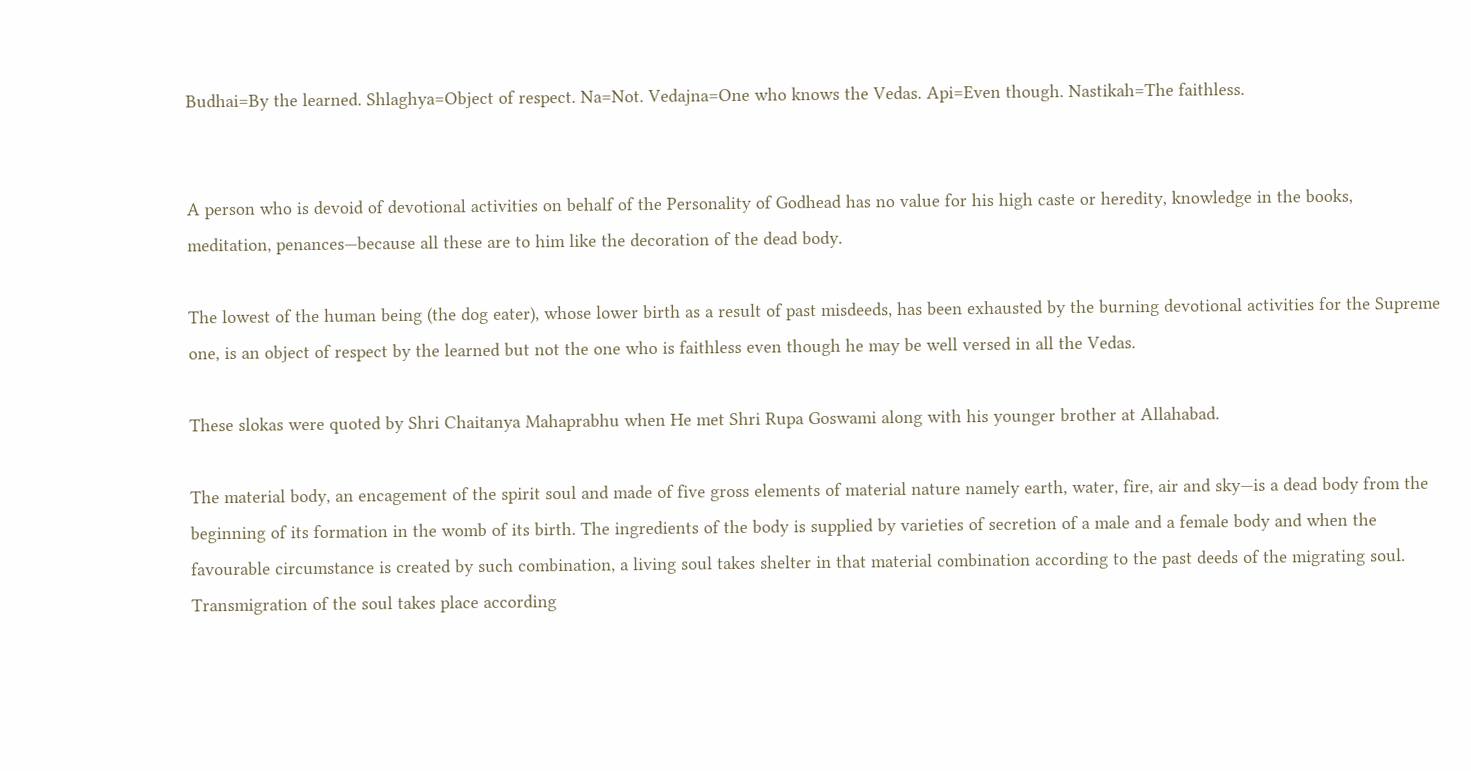Budhai=By the learned. Shlaghya=Object of respect. Na=Not. Vedajna=One who knows the Vedas. Api=Even though. Nastikah=The faithless.


A person who is devoid of devotional activities on behalf of the Personality of Godhead has no value for his high caste or heredity, knowledge in the books, meditation, penances—because all these are to him like the decoration of the dead body.

The lowest of the human being (the dog eater), whose lower birth as a result of past misdeeds, has been exhausted by the burning devotional activities for the Supreme one, is an object of respect by the learned but not the one who is faithless even though he may be well versed in all the Vedas.

These slokas were quoted by Shri Chaitanya Mahaprabhu when He met Shri Rupa Goswami along with his younger brother at Allahabad.

The material body, an encagement of the spirit soul and made of five gross elements of material nature namely earth, water, fire, air and sky—is a dead body from the beginning of its formation in the womb of its birth. The ingredients of the body is supplied by varieties of secretion of a male and a female body and when the favourable circumstance is created by such combination, a living soul takes shelter in that material combination according to the past deeds of the migrating soul. Transmigration of the soul takes place according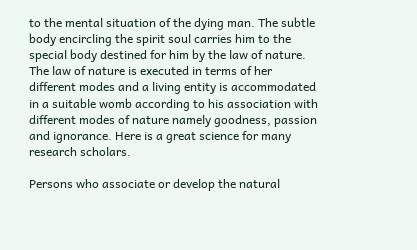to the mental situation of the dying man. The subtle body encircling the spirit soul carries him to the special body destined for him by the law of nature. The law of nature is executed in terms of her different modes and a living entity is accommodated in a suitable womb according to his association with different modes of nature namely goodness, passion and ignorance. Here is a great science for many research scholars.

Persons who associate or develop the natural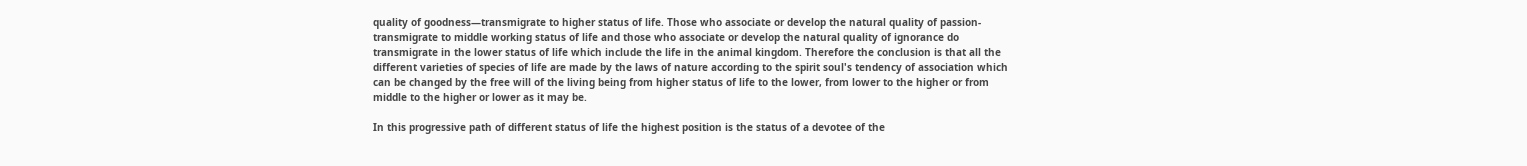quality of goodness—transmigrate to higher status of life. Those who associate or develop the natural quality of passion-transmigrate to middle working status of life and those who associate or develop the natural quality of ignorance do transmigrate in the lower status of life which include the life in the animal kingdom. Therefore the conclusion is that all the different varieties of species of life are made by the laws of nature according to the spirit soul's tendency of association which can be changed by the free will of the living being from higher status of life to the lower, from lower to the higher or from middle to the higher or lower as it may be.

In this progressive path of different status of life the highest position is the status of a devotee of the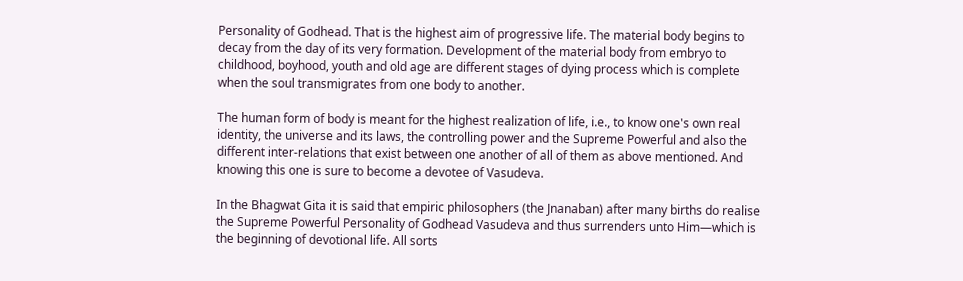Personality of Godhead. That is the highest aim of progressive life. The material body begins to decay from the day of its very formation. Development of the material body from embryo to childhood, boyhood, youth and old age are different stages of dying process which is complete when the soul transmigrates from one body to another.

The human form of body is meant for the highest realization of life, i.e., to know one's own real identity, the universe and its laws, the controlling power and the Supreme Powerful and also the different inter-relations that exist between one another of all of them as above mentioned. And knowing this one is sure to become a devotee of Vasudeva.

In the Bhagwat Gita it is said that empiric philosophers (the Jnanaban) after many births do realise the Supreme Powerful Personality of Godhead Vasudeva and thus surrenders unto Him—which is the beginning of devotional life. All sorts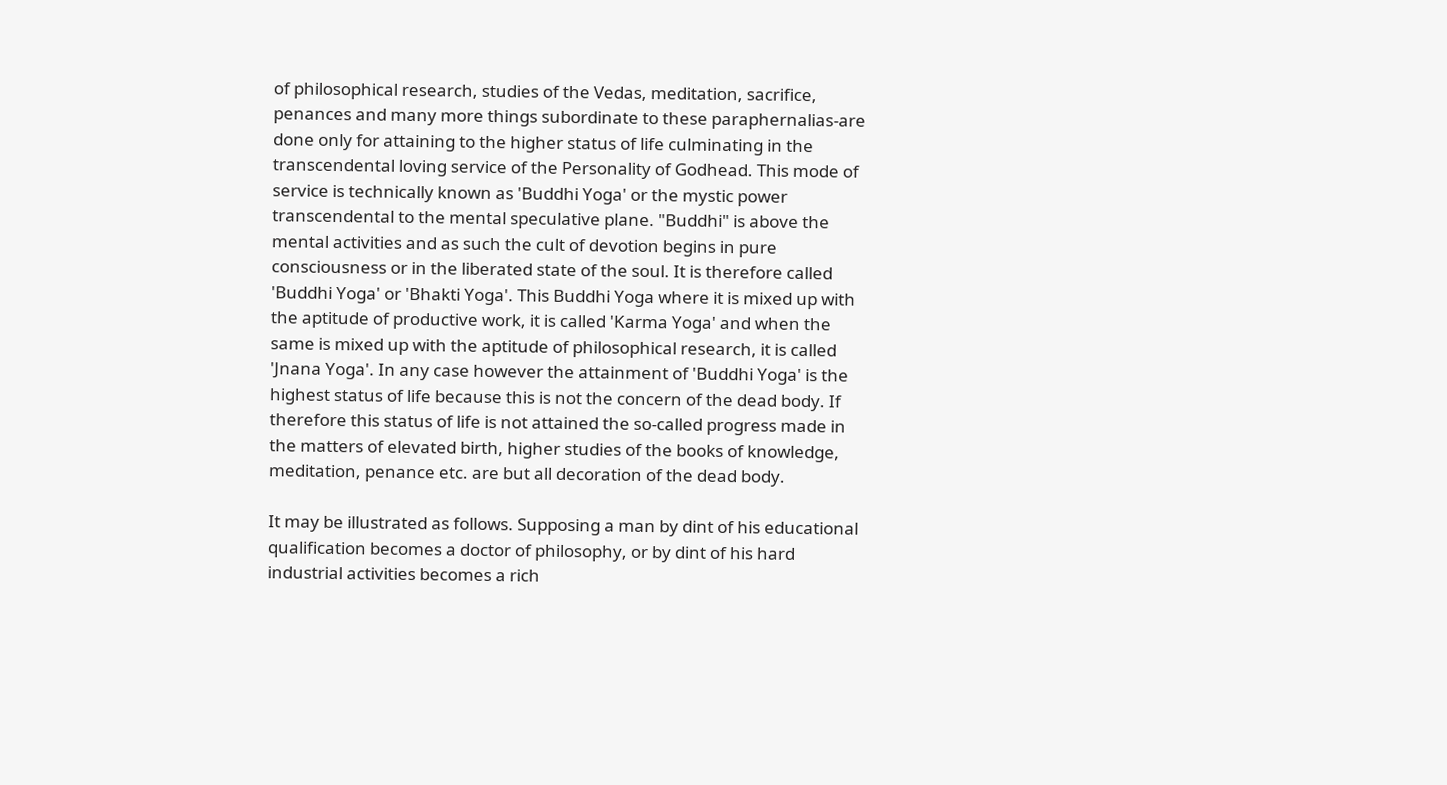of philosophical research, studies of the Vedas, meditation, sacrifice, penances and many more things subordinate to these paraphernalias-are done only for attaining to the higher status of life culminating in the transcendental loving service of the Personality of Godhead. This mode of service is technically known as 'Buddhi Yoga' or the mystic power transcendental to the mental speculative plane. "Buddhi" is above the mental activities and as such the cult of devotion begins in pure consciousness or in the liberated state of the soul. It is therefore called 'Buddhi Yoga' or 'Bhakti Yoga'. This Buddhi Yoga where it is mixed up with the aptitude of productive work, it is called 'Karma Yoga' and when the same is mixed up with the aptitude of philosophical research, it is called 'Jnana Yoga'. In any case however the attainment of 'Buddhi Yoga' is the highest status of life because this is not the concern of the dead body. If therefore this status of life is not attained the so-called progress made in the matters of elevated birth, higher studies of the books of knowledge, meditation, penance etc. are but all decoration of the dead body.

It may be illustrated as follows. Supposing a man by dint of his educational qualification becomes a doctor of philosophy, or by dint of his hard industrial activities becomes a rich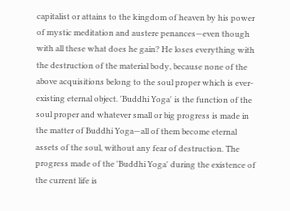capitalist or attains to the kingdom of heaven by his power of mystic meditation and austere penances—even though with all these what does he gain? He loses everything with the destruction of the material body, because none of the above acquisitions belong to the soul proper which is ever-existing eternal object. 'Buddhi Yoga' is the function of the soul proper and whatever small or big progress is made in the matter of Buddhi Yoga—all of them become eternal assets of the soul, without any fear of destruction. The progress made of the 'Buddhi Yoga' during the existence of the current life is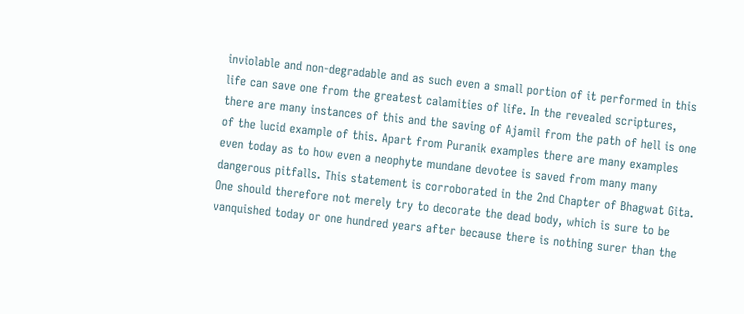inviolable and non-degradable and as such even a small portion of it performed in this life can save one from the greatest calamities of life. In the revealed scriptures, there are many instances of this and the saving of Ajamil from the path of hell is one of the lucid example of this. Apart from Puranik examples there are many examples even today as to how even a neophyte mundane devotee is saved from many many dangerous pitfalls. This statement is corroborated in the 2nd Chapter of Bhagwat Gita. One should therefore not merely try to decorate the dead body, which is sure to be vanquished today or one hundred years after because there is nothing surer than the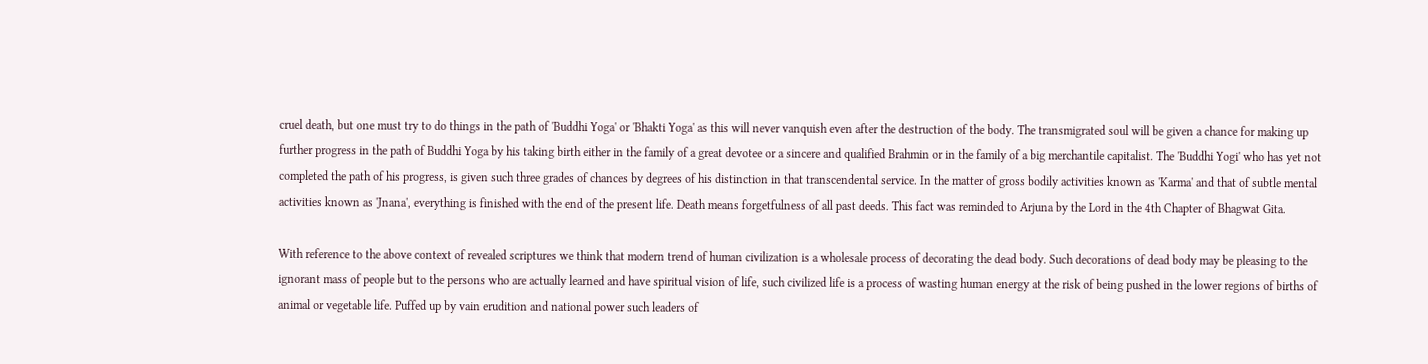cruel death, but one must try to do things in the path of 'Buddhi Yoga' or 'Bhakti Yoga' as this will never vanquish even after the destruction of the body. The transmigrated soul will be given a chance for making up further progress in the path of Buddhi Yoga by his taking birth either in the family of a great devotee or a sincere and qualified Brahmin or in the family of a big merchantile capitalist. The 'Buddhi Yogi' who has yet not completed the path of his progress, is given such three grades of chances by degrees of his distinction in that transcendental service. In the matter of gross bodily activities known as 'Karma' and that of subtle mental activities known as 'Jnana', everything is finished with the end of the present life. Death means forgetfulness of all past deeds. This fact was reminded to Arjuna by the Lord in the 4th Chapter of Bhagwat Gita.

With reference to the above context of revealed scriptures we think that modern trend of human civilization is a wholesale process of decorating the dead body. Such decorations of dead body may be pleasing to the ignorant mass of people but to the persons who are actually learned and have spiritual vision of life, such civilized life is a process of wasting human energy at the risk of being pushed in the lower regions of births of animal or vegetable life. Puffed up by vain erudition and national power such leaders of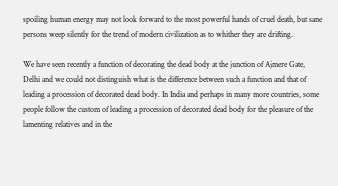spoiling human energy may not look forward to the most powerful hands of cruel death, but sane persons weep silently for the trend of modern civilization as to whither they are drifting.

We have seen recently a function of decorating the dead body at the junction of Ajmere Gate, Delhi and we could not distinguish what is the difference between such a function and that of leading a procession of decorated dead body. In India and perhaps in many more countries, some people follow the custom of leading a procession of decorated dead body for the pleasure of the lamenting relatives and in the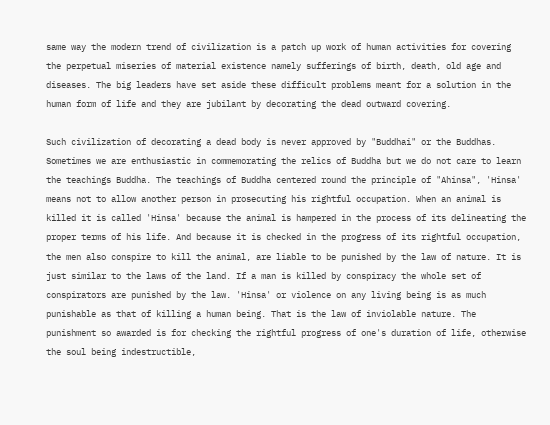same way the modern trend of civilization is a patch up work of human activities for covering the perpetual miseries of material existence namely sufferings of birth, death, old age and diseases. The big leaders have set aside these difficult problems meant for a solution in the human form of life and they are jubilant by decorating the dead outward covering.

Such civilization of decorating a dead body is never approved by "Buddhai" or the Buddhas. Sometimes we are enthusiastic in commemorating the relics of Buddha but we do not care to learn the teachings Buddha. The teachings of Buddha centered round the principle of "Ahinsa", 'Hinsa' means not to allow another person in prosecuting his rightful occupation. When an animal is killed it is called 'Hinsa' because the animal is hampered in the process of its delineating the proper terms of his life. And because it is checked in the progress of its rightful occupation, the men also conspire to kill the animal, are liable to be punished by the law of nature. It is just similar to the laws of the land. If a man is killed by conspiracy the whole set of conspirators are punished by the law. 'Hinsa' or violence on any living being is as much punishable as that of killing a human being. That is the law of inviolable nature. The punishment so awarded is for checking the rightful progress of one's duration of life, otherwise the soul being indestructible,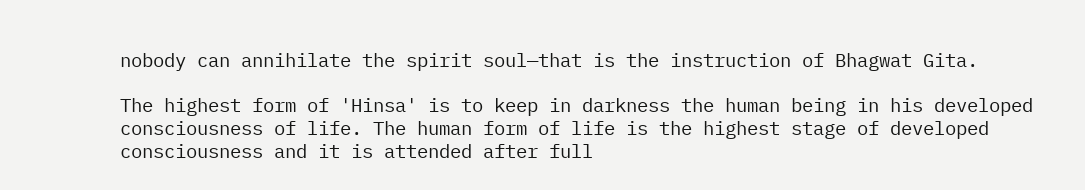nobody can annihilate the spirit soul—that is the instruction of Bhagwat Gita.

The highest form of 'Hinsa' is to keep in darkness the human being in his developed consciousness of life. The human form of life is the highest stage of developed consciousness and it is attended after full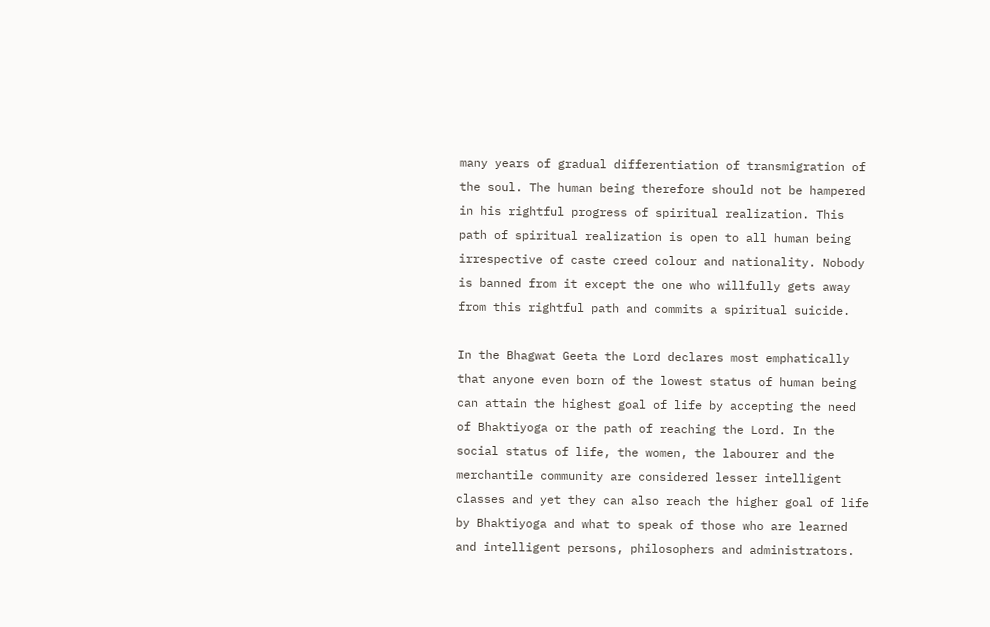many years of gradual differentiation of transmigration of the soul. The human being therefore should not be hampered in his rightful progress of spiritual realization. This path of spiritual realization is open to all human being irrespective of caste creed colour and nationality. Nobody is banned from it except the one who willfully gets away from this rightful path and commits a spiritual suicide.

In the Bhagwat Geeta the Lord declares most emphatically that anyone even born of the lowest status of human being can attain the highest goal of life by accepting the need of Bhaktiyoga or the path of reaching the Lord. In the social status of life, the women, the labourer and the merchantile community are considered lesser intelligent classes and yet they can also reach the higher goal of life by Bhaktiyoga and what to speak of those who are learned and intelligent persons, philosophers and administrators.